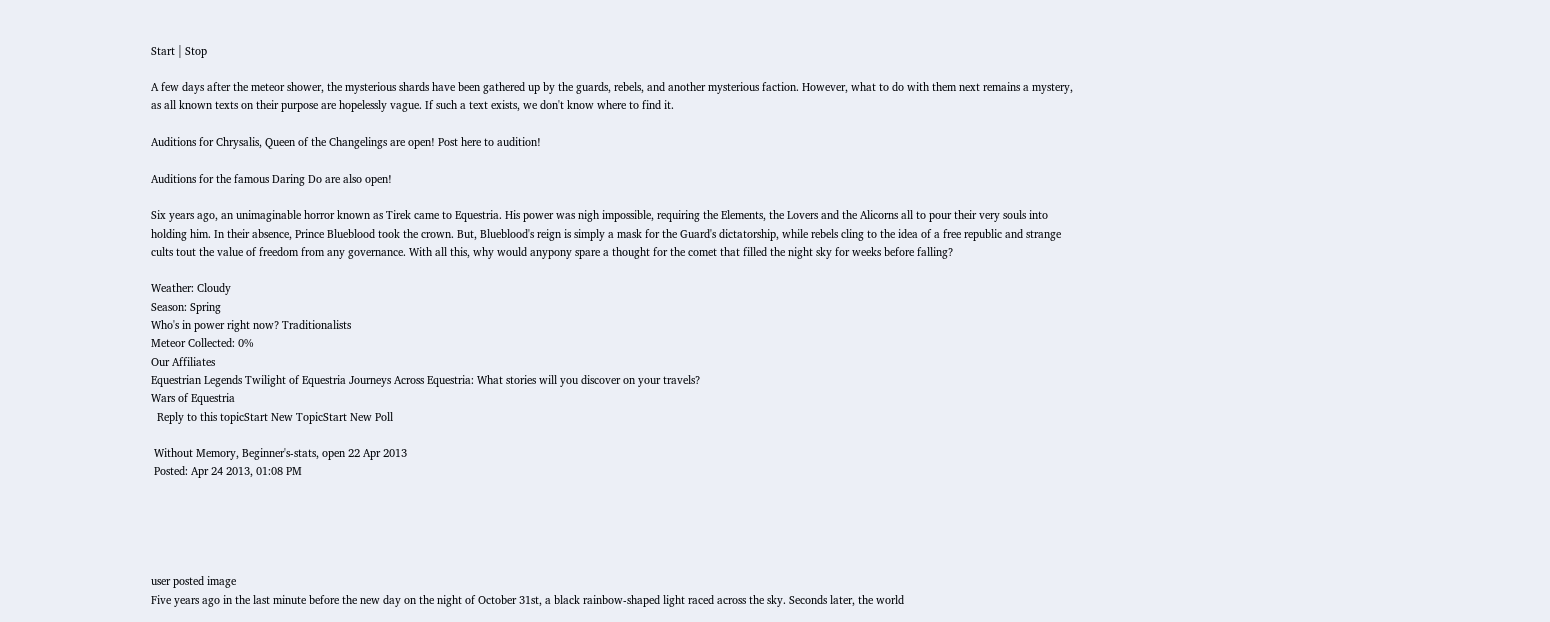Start | Stop

A few days after the meteor shower, the mysterious shards have been gathered up by the guards, rebels, and another mysterious faction. However, what to do with them next remains a mystery, as all known texts on their purpose are hopelessly vague. If such a text exists, we don't know where to find it.

Auditions for Chrysalis, Queen of the Changelings are open! Post here to audition!

Auditions for the famous Daring Do are also open!

Six years ago, an unimaginable horror known as Tirek came to Equestria. His power was nigh impossible, requiring the Elements, the Lovers and the Alicorns all to pour their very souls into holding him. In their absence, Prince Blueblood took the crown. But, Blueblood's reign is simply a mask for the Guard's dictatorship, while rebels cling to the idea of a free republic and strange cults tout the value of freedom from any governance. With all this, why would anypony spare a thought for the comet that filled the night sky for weeks before falling?

Weather: Cloudy
Season: Spring
Who's in power right now? Traditionalists
Meteor Collected: 0%
Our Affiliates
Equestrian Legends Twilight of Equestria Journeys Across Equestria: What stories will you discover on your travels?
Wars of Equestria
  Reply to this topicStart New TopicStart New Poll

 Without Memory, Beginner's-stats, open 22 Apr 2013
 Posted: Apr 24 2013, 01:08 PM





user posted image
Five years ago in the last minute before the new day on the night of October 31st, a black rainbow-shaped light raced across the sky. Seconds later, the world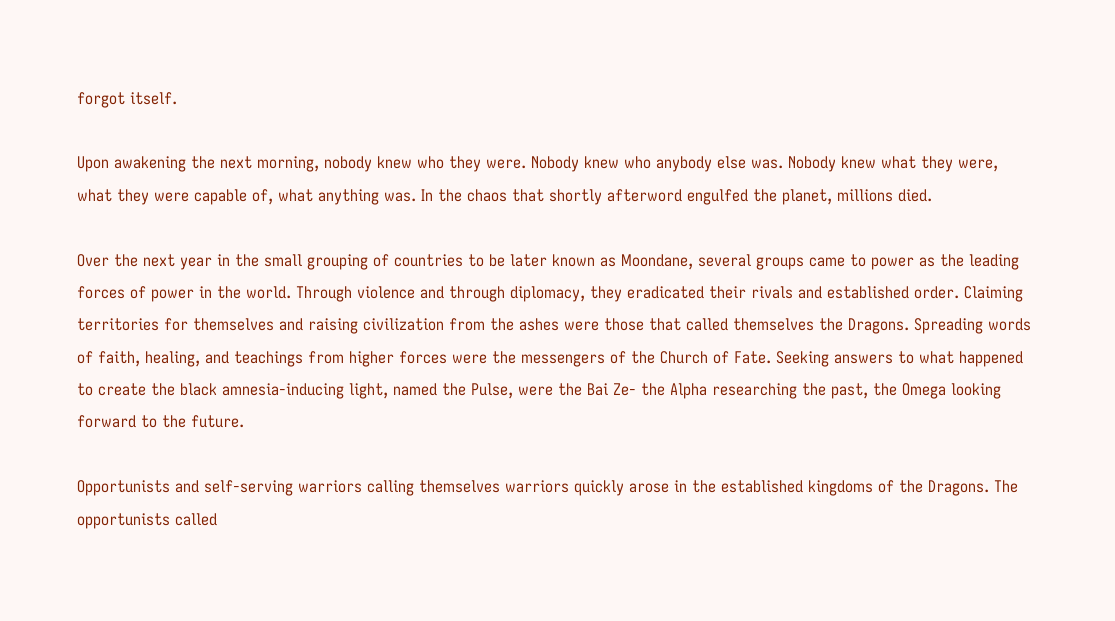forgot itself.

Upon awakening the next morning, nobody knew who they were. Nobody knew who anybody else was. Nobody knew what they were, what they were capable of, what anything was. In the chaos that shortly afterword engulfed the planet, millions died.

Over the next year in the small grouping of countries to be later known as Moondane, several groups came to power as the leading forces of power in the world. Through violence and through diplomacy, they eradicated their rivals and established order. Claiming territories for themselves and raising civilization from the ashes were those that called themselves the Dragons. Spreading words of faith, healing, and teachings from higher forces were the messengers of the Church of Fate. Seeking answers to what happened to create the black amnesia-inducing light, named the Pulse, were the Bai Ze- the Alpha researching the past, the Omega looking forward to the future.

Opportunists and self-serving warriors calling themselves warriors quickly arose in the established kingdoms of the Dragons. The opportunists called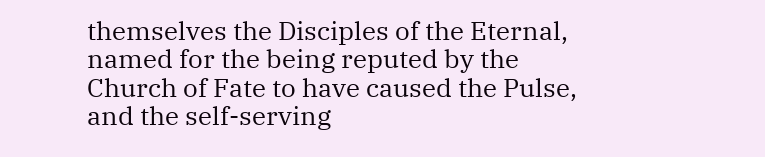themselves the Disciples of the Eternal, named for the being reputed by the Church of Fate to have caused the Pulse, and the self-serving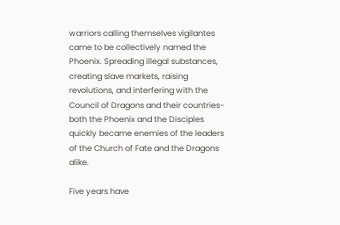warriors calling themselves vigilantes came to be collectively named the Phoenix. Spreading illegal substances, creating slave markets, raising revolutions, and interfering with the Council of Dragons and their countries- both the Phoenix and the Disciples quickly became enemies of the leaders of the Church of Fate and the Dragons alike.

Five years have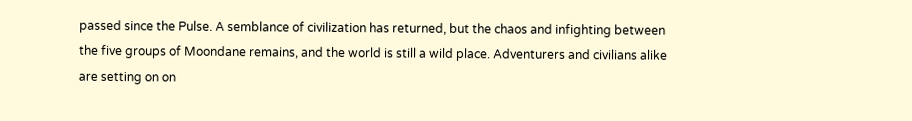passed since the Pulse. A semblance of civilization has returned, but the chaos and infighting between the five groups of Moondane remains, and the world is still a wild place. Adventurers and civilians alike are setting on on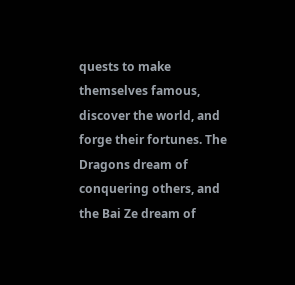quests to make themselves famous, discover the world, and forge their fortunes. The Dragons dream of conquering others, and the Bai Ze dream of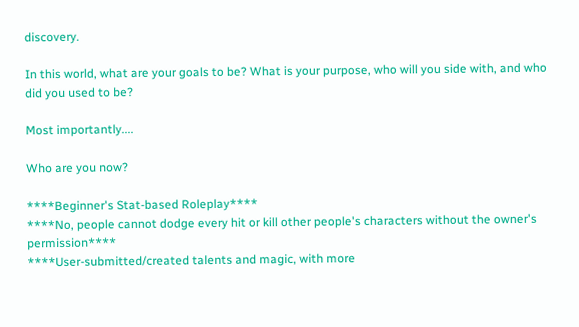discovery.

In this world, what are your goals to be? What is your purpose, who will you side with, and who did you used to be?

Most importantly....

Who are you now?

****Beginner's Stat-based Roleplay****
****No, people cannot dodge every hit or kill other people's characters without the owner's permission****
****User-submitted/created talents and magic, with more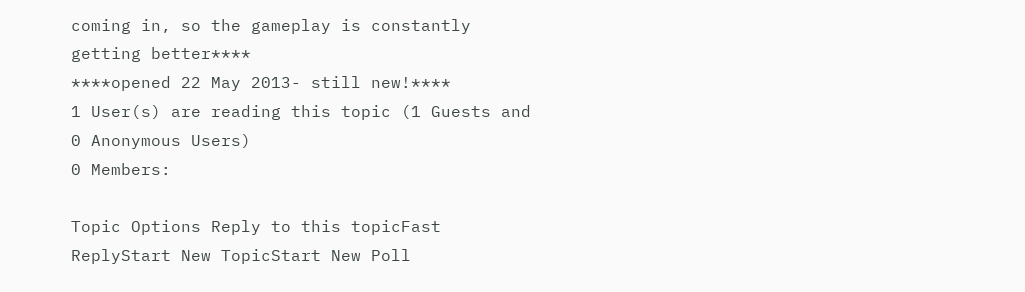coming in, so the gameplay is constantly getting better****
****opened 22 May 2013- still new!****
1 User(s) are reading this topic (1 Guests and 0 Anonymous Users)
0 Members:

Topic Options Reply to this topicFast ReplyStart New TopicStart New Poll